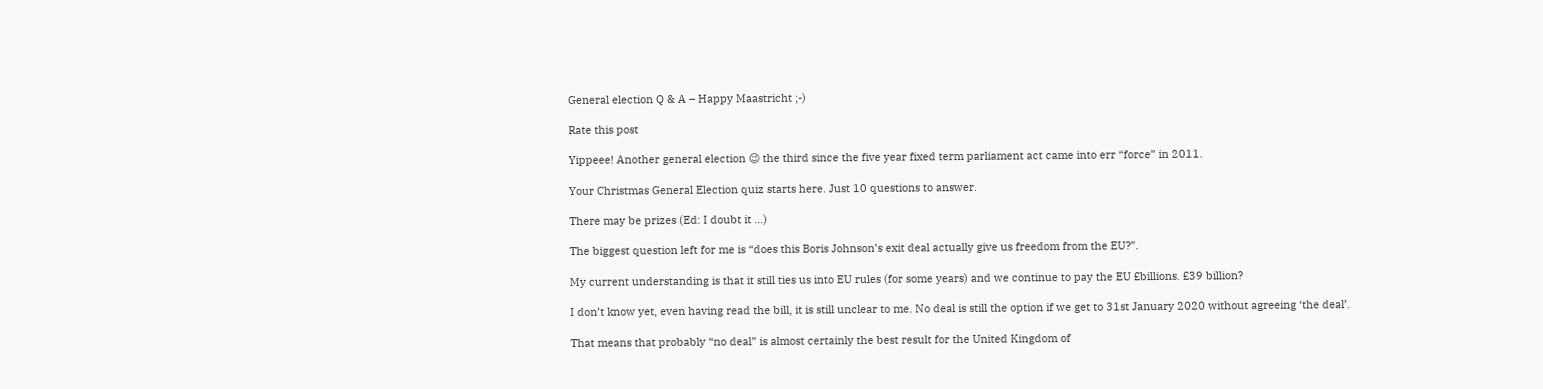General election Q & A – Happy Maastricht ;-)

Rate this post

Yippeee! Another general election 😉 the third since the five year fixed term parliament act came into err “force” in 2011.

Your Christmas General Election quiz starts here. Just 10 questions to answer.

There may be prizes (Ed: I doubt it …)

The biggest question left for me is “does this Boris Johnson’s exit deal actually give us freedom from the EU?”.

My current understanding is that it still ties us into EU rules (for some years) and we continue to pay the EU £billions. £39 billion?

I don’t know yet, even having read the bill, it is still unclear to me. No deal is still the option if we get to 31st January 2020 without agreeing ‘the deal’.

That means that probably “no deal” is almost certainly the best result for the United Kingdom of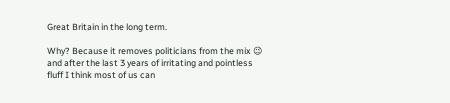Great Britain in the long term.

Why? Because it removes politicians from the mix 😉 and after the last 3 years of irritating and pointless fluff I think most of us can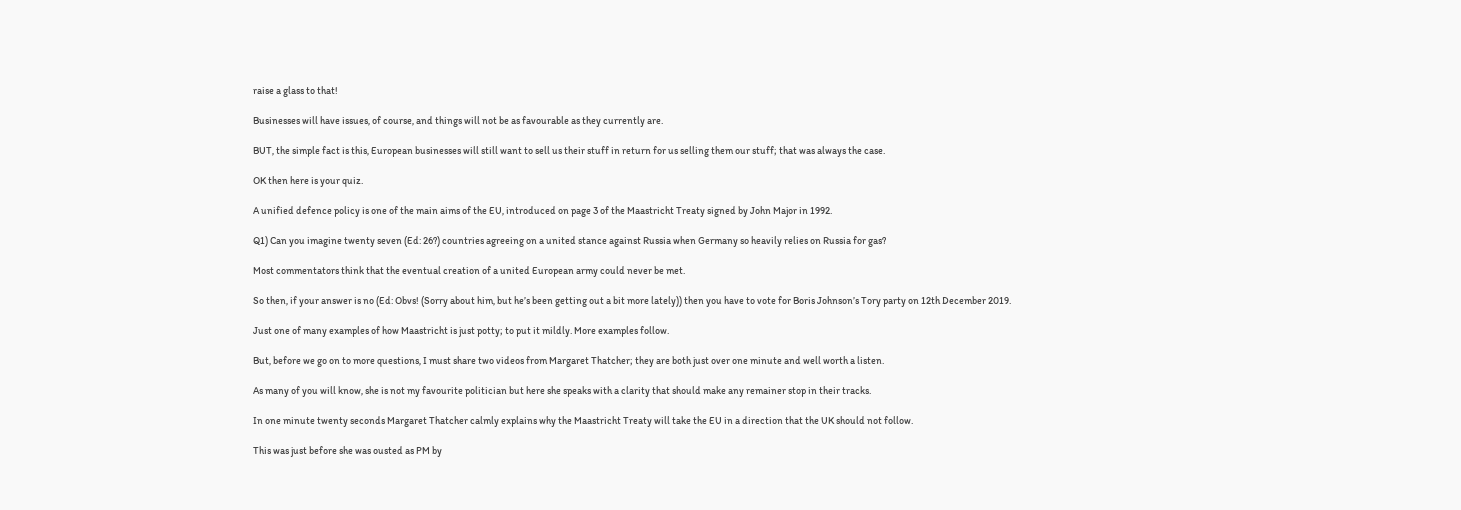raise a glass to that!

Businesses will have issues, of course, and things will not be as favourable as they currently are.

BUT, the simple fact is this, European businesses will still want to sell us their stuff in return for us selling them our stuff; that was always the case.

OK then here is your quiz.

A unified defence policy is one of the main aims of the EU, introduced on page 3 of the Maastricht Treaty signed by John Major in 1992.

Q1) Can you imagine twenty seven (Ed: 26?) countries agreeing on a united stance against Russia when Germany so heavily relies on Russia for gas?

Most commentators think that the eventual creation of a united European army could never be met.

So then, if your answer is no (Ed: Obvs! (Sorry about him, but he’s been getting out a bit more lately)) then you have to vote for Boris Johnson’s Tory party on 12th December 2019.

Just one of many examples of how Maastricht is just potty; to put it mildly. More examples follow.

But, before we go on to more questions, I must share two videos from Margaret Thatcher; they are both just over one minute and well worth a listen.

As many of you will know, she is not my favourite politician but here she speaks with a clarity that should make any remainer stop in their tracks.

In one minute twenty seconds Margaret Thatcher calmly explains why the Maastricht Treaty will take the EU in a direction that the UK should not follow.

This was just before she was ousted as PM by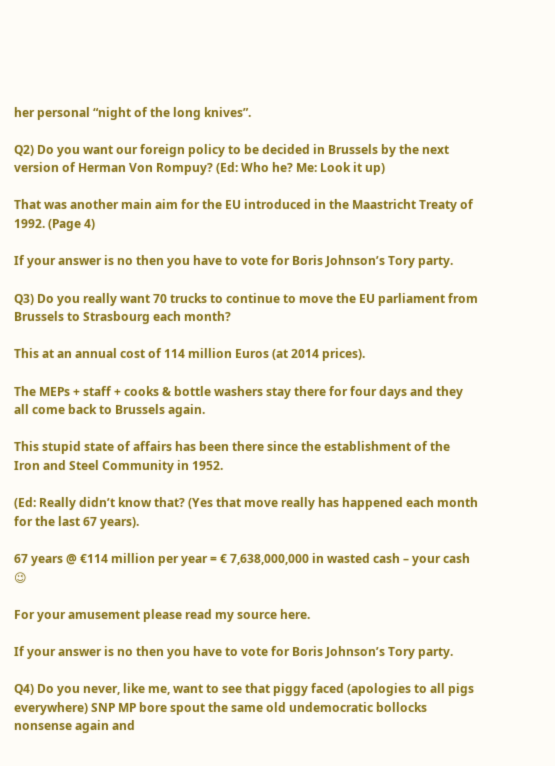her personal “night of the long knives”.

Q2) Do you want our foreign policy to be decided in Brussels by the next version of Herman Von Rompuy? (Ed: Who he? Me: Look it up)

That was another main aim for the EU introduced in the Maastricht Treaty of 1992. (Page 4)

If your answer is no then you have to vote for Boris Johnson’s Tory party.

Q3) Do you really want 70 trucks to continue to move the EU parliament from Brussels to Strasbourg each month?

This at an annual cost of 114 million Euros (at 2014 prices).

The MEPs + staff + cooks & bottle washers stay there for four days and they all come back to Brussels again.

This stupid state of affairs has been there since the establishment of the Iron and Steel Community in 1952.

(Ed: Really didn’t know that? (Yes that move really has happened each month for the last 67 years).

67 years @ €114 million per year = € 7,638,000,000 in wasted cash – your cash 😉

For your amusement please read my source here.

If your answer is no then you have to vote for Boris Johnson’s Tory party.

Q4) Do you never, like me, want to see that piggy faced (apologies to all pigs everywhere) SNP MP bore spout the same old undemocratic bollocks nonsense again and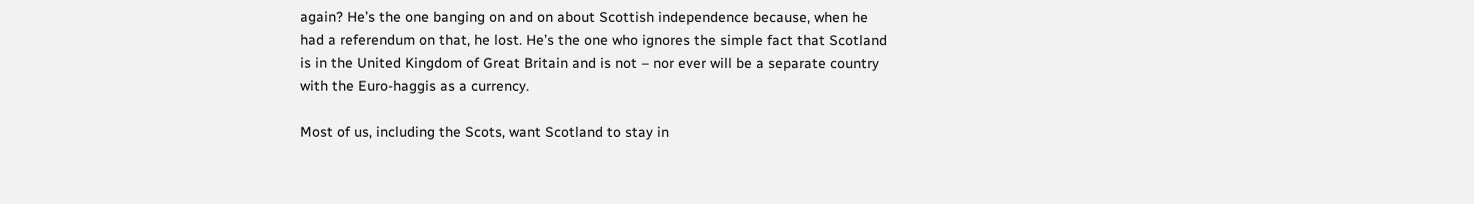again? He’s the one banging on and on about Scottish independence because, when he had a referendum on that, he lost. He’s the one who ignores the simple fact that Scotland is in the United Kingdom of Great Britain and is not – nor ever will be a separate country with the Euro-haggis as a currency.

Most of us, including the Scots, want Scotland to stay in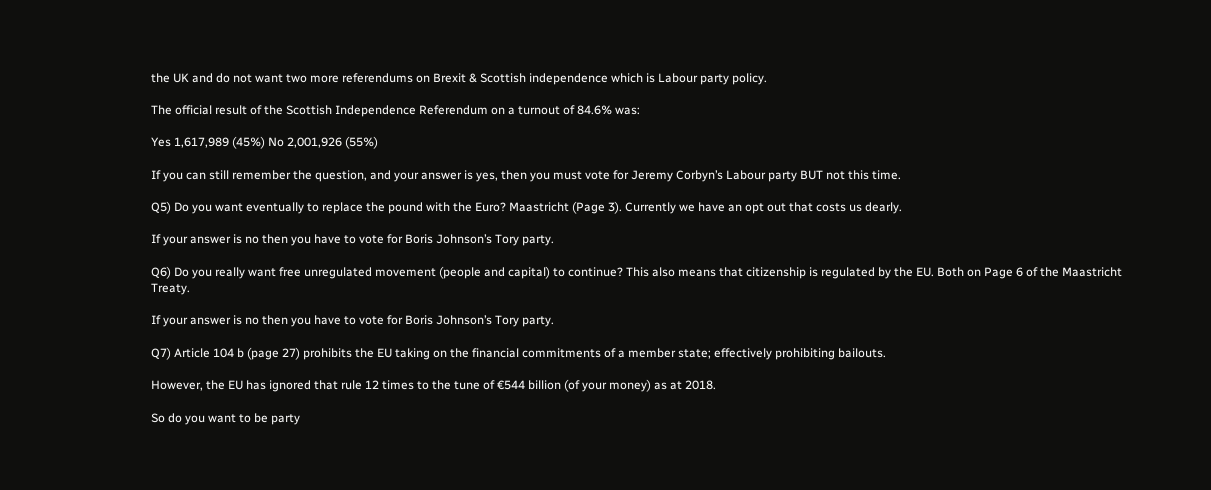the UK and do not want two more referendums on Brexit & Scottish independence which is Labour party policy.

The official result of the Scottish Independence Referendum on a turnout of 84.6% was:

Yes 1,617,989 (45%) No 2,001,926 (55%)

If you can still remember the question, and your answer is yes, then you must vote for Jeremy Corbyn’s Labour party BUT not this time.

Q5) Do you want eventually to replace the pound with the Euro? Maastricht (Page 3). Currently we have an opt out that costs us dearly.

If your answer is no then you have to vote for Boris Johnson’s Tory party.

Q6) Do you really want free unregulated movement (people and capital) to continue? This also means that citizenship is regulated by the EU. Both on Page 6 of the Maastricht Treaty.

If your answer is no then you have to vote for Boris Johnson’s Tory party.

Q7) Article 104 b (page 27) prohibits the EU taking on the financial commitments of a member state; effectively prohibiting bailouts.

However, the EU has ignored that rule 12 times to the tune of €544 billion (of your money) as at 2018.

So do you want to be party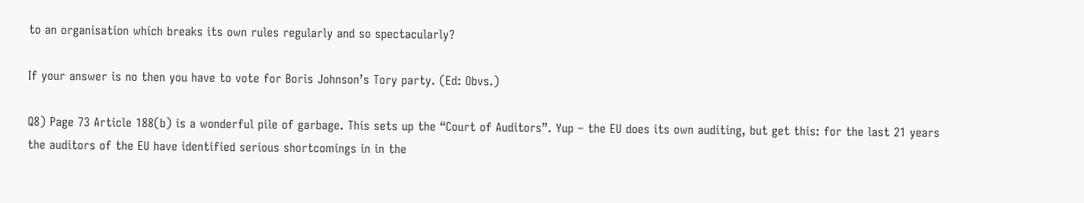to an organisation which breaks its own rules regularly and so spectacularly?

If your answer is no then you have to vote for Boris Johnson’s Tory party. (Ed: Obvs.)

Q8) Page 73 Article 188(b) is a wonderful pile of garbage. This sets up the “Court of Auditors”. Yup – the EU does its own auditing, but get this: for the last 21 years the auditors of the EU have identified serious shortcomings in in the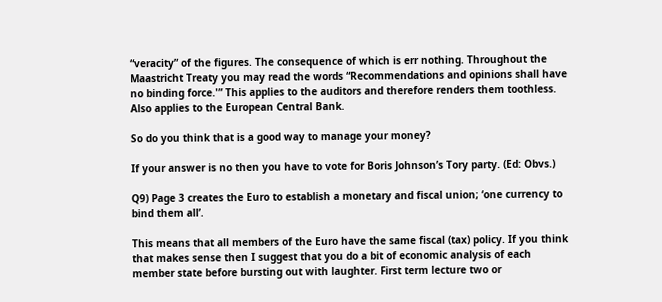“veracity” of the figures. The consequence of which is err nothing. Throughout the Maastricht Treaty you may read the words “Recommendations and opinions shall have no binding force.'” This applies to the auditors and therefore renders them toothless. Also applies to the European Central Bank.

So do you think that is a good way to manage your money?

If your answer is no then you have to vote for Boris Johnson’s Tory party. (Ed: Obvs.)

Q9) Page 3 creates the Euro to establish a monetary and fiscal union; ‘one currency to bind them all’.

This means that all members of the Euro have the same fiscal (tax) policy. If you think that makes sense then I suggest that you do a bit of economic analysis of each member state before bursting out with laughter. First term lecture two or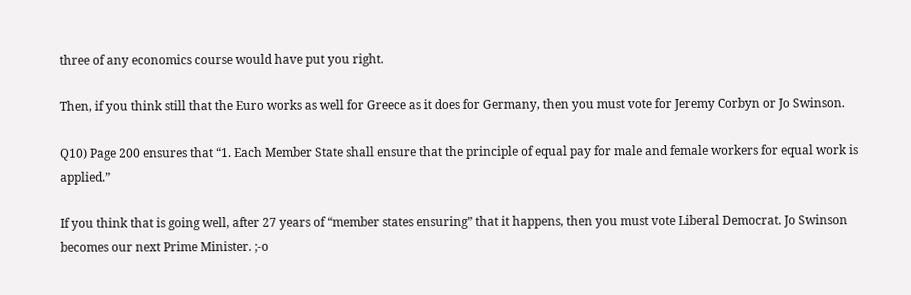three of any economics course would have put you right.

Then, if you think still that the Euro works as well for Greece as it does for Germany, then you must vote for Jeremy Corbyn or Jo Swinson.

Q10) Page 200 ensures that “1. Each Member State shall ensure that the principle of equal pay for male and female workers for equal work is applied.”

If you think that is going well, after 27 years of “member states ensuring” that it happens, then you must vote Liberal Democrat. Jo Swinson becomes our next Prime Minister. ;-o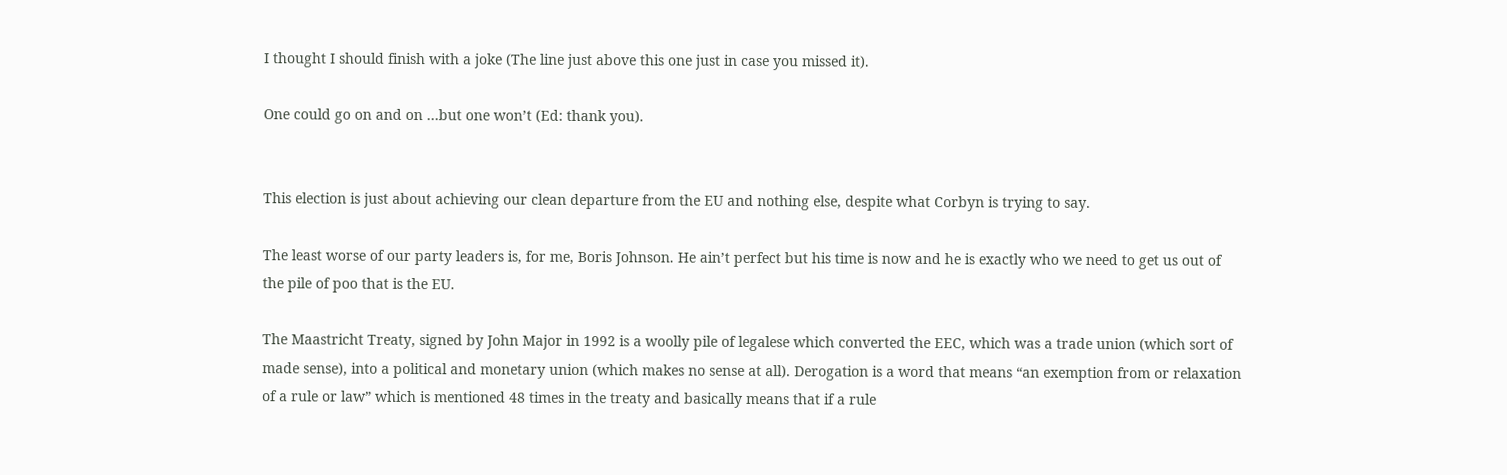I thought I should finish with a joke (The line just above this one just in case you missed it).

One could go on and on …but one won’t (Ed: thank you).


This election is just about achieving our clean departure from the EU and nothing else, despite what Corbyn is trying to say.

The least worse of our party leaders is, for me, Boris Johnson. He ain’t perfect but his time is now and he is exactly who we need to get us out of the pile of poo that is the EU.

The Maastricht Treaty, signed by John Major in 1992 is a woolly pile of legalese which converted the EEC, which was a trade union (which sort of made sense), into a political and monetary union (which makes no sense at all). Derogation is a word that means “an exemption from or relaxation of a rule or law” which is mentioned 48 times in the treaty and basically means that if a rule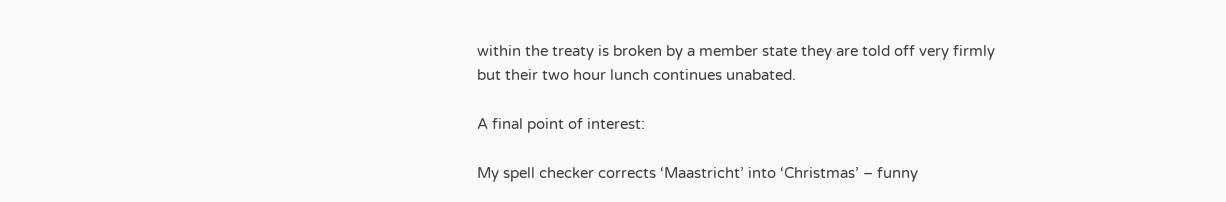within the treaty is broken by a member state they are told off very firmly but their two hour lunch continues unabated.

A final point of interest:

My spell checker corrects ‘Maastricht’ into ‘Christmas’ – funny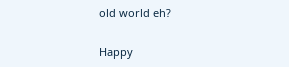old world eh?

Happy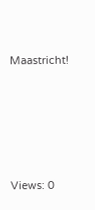Maastricht!





Views: 0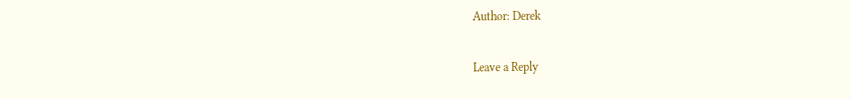Author: Derek

Leave a Reply